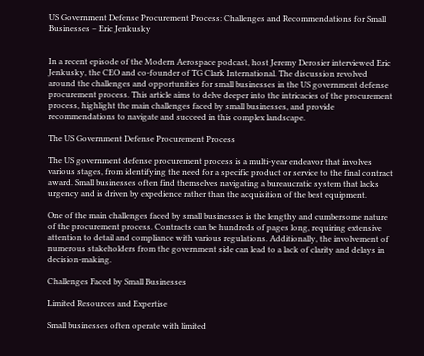US Government Defense Procurement Process: Challenges and Recommendations for Small Businesses – Eric Jenkusky


In a recent episode of the Modern Aerospace podcast, host Jeremy Derosier interviewed Eric Jenkusky, the CEO and co-founder of TG Clark International. The discussion revolved around the challenges and opportunities for small businesses in the US government defense procurement process. This article aims to delve deeper into the intricacies of the procurement process, highlight the main challenges faced by small businesses, and provide recommendations to navigate and succeed in this complex landscape.

The US Government Defense Procurement Process

The US government defense procurement process is a multi-year endeavor that involves various stages, from identifying the need for a specific product or service to the final contract award. Small businesses often find themselves navigating a bureaucratic system that lacks urgency and is driven by expedience rather than the acquisition of the best equipment.

One of the main challenges faced by small businesses is the lengthy and cumbersome nature of the procurement process. Contracts can be hundreds of pages long, requiring extensive attention to detail and compliance with various regulations. Additionally, the involvement of numerous stakeholders from the government side can lead to a lack of clarity and delays in decision-making.

Challenges Faced by Small Businesses

Limited Resources and Expertise

Small businesses often operate with limited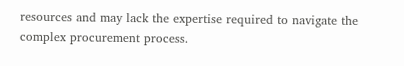resources and may lack the expertise required to navigate the complex procurement process.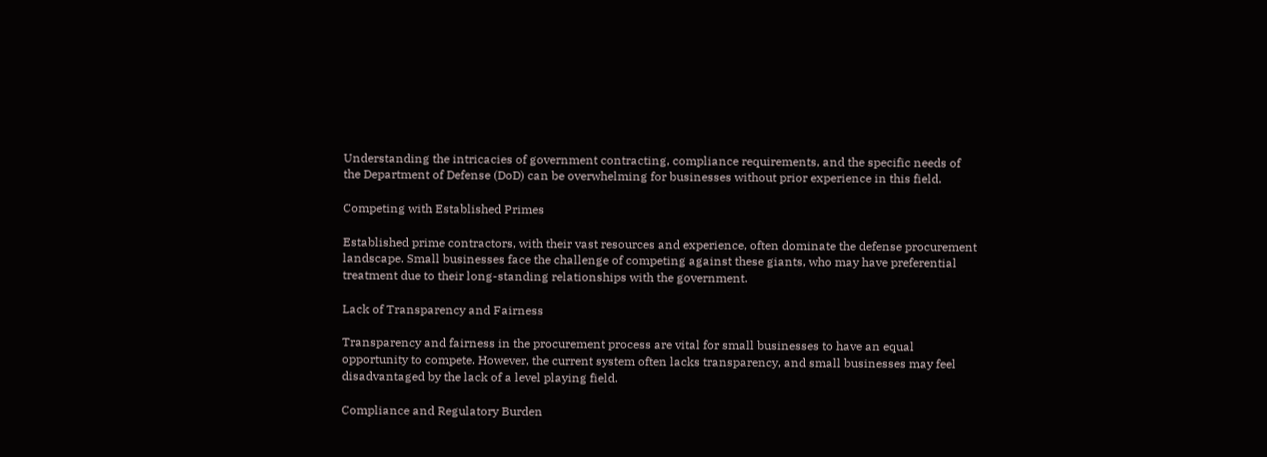Understanding the intricacies of government contracting, compliance requirements, and the specific needs of the Department of Defense (DoD) can be overwhelming for businesses without prior experience in this field.

Competing with Established Primes

Established prime contractors, with their vast resources and experience, often dominate the defense procurement landscape. Small businesses face the challenge of competing against these giants, who may have preferential treatment due to their long-standing relationships with the government.

Lack of Transparency and Fairness

Transparency and fairness in the procurement process are vital for small businesses to have an equal opportunity to compete. However, the current system often lacks transparency, and small businesses may feel disadvantaged by the lack of a level playing field.

Compliance and Regulatory Burden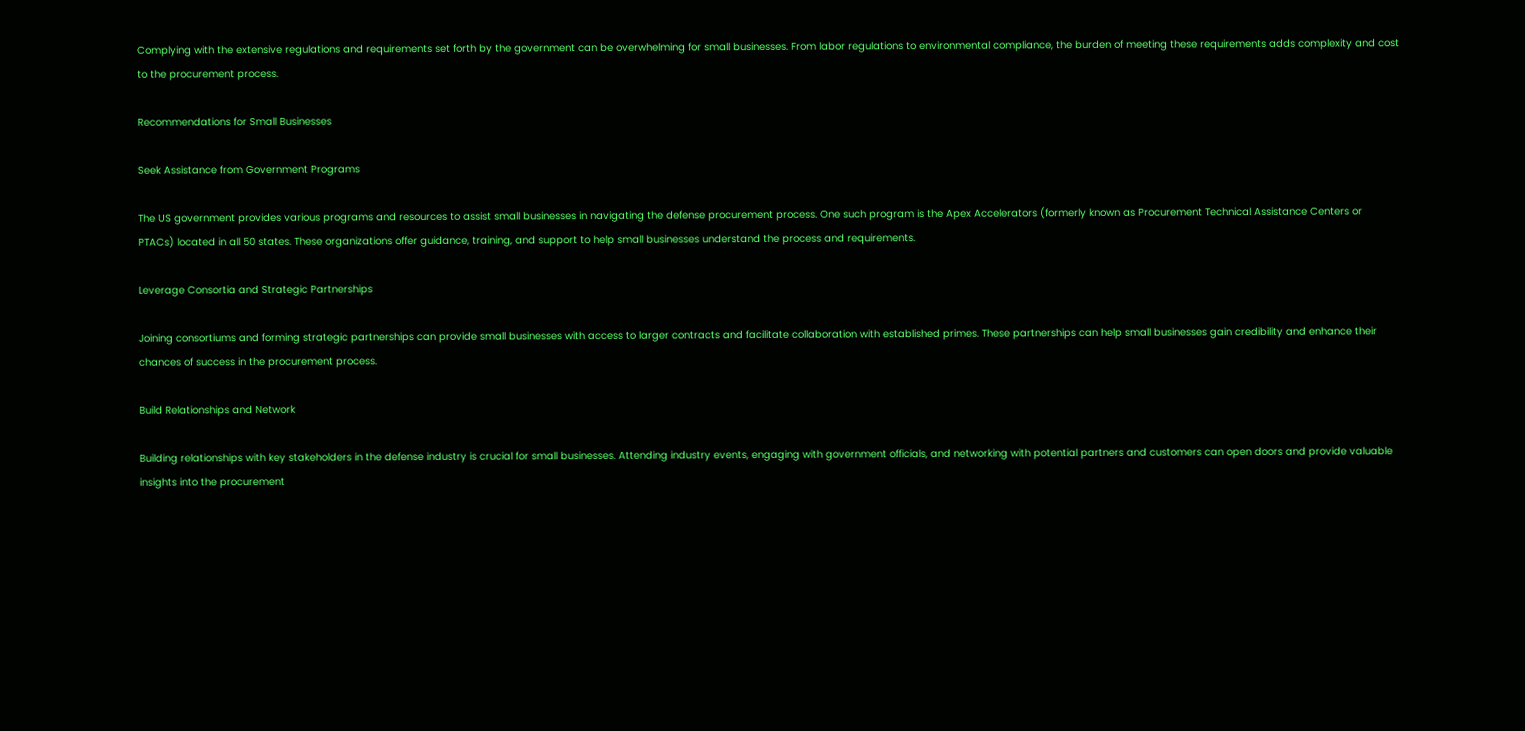Complying with the extensive regulations and requirements set forth by the government can be overwhelming for small businesses. From labor regulations to environmental compliance, the burden of meeting these requirements adds complexity and cost to the procurement process.

Recommendations for Small Businesses

Seek Assistance from Government Programs

The US government provides various programs and resources to assist small businesses in navigating the defense procurement process. One such program is the Apex Accelerators (formerly known as Procurement Technical Assistance Centers or PTACs) located in all 50 states. These organizations offer guidance, training, and support to help small businesses understand the process and requirements.

Leverage Consortia and Strategic Partnerships

Joining consortiums and forming strategic partnerships can provide small businesses with access to larger contracts and facilitate collaboration with established primes. These partnerships can help small businesses gain credibility and enhance their chances of success in the procurement process.

Build Relationships and Network

Building relationships with key stakeholders in the defense industry is crucial for small businesses. Attending industry events, engaging with government officials, and networking with potential partners and customers can open doors and provide valuable insights into the procurement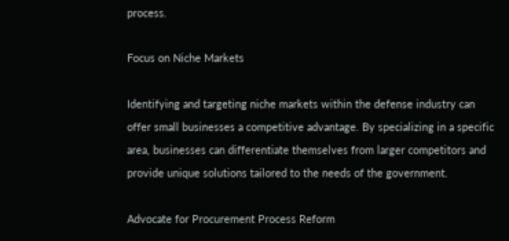process.

Focus on Niche Markets

Identifying and targeting niche markets within the defense industry can offer small businesses a competitive advantage. By specializing in a specific area, businesses can differentiate themselves from larger competitors and provide unique solutions tailored to the needs of the government.

Advocate for Procurement Process Reform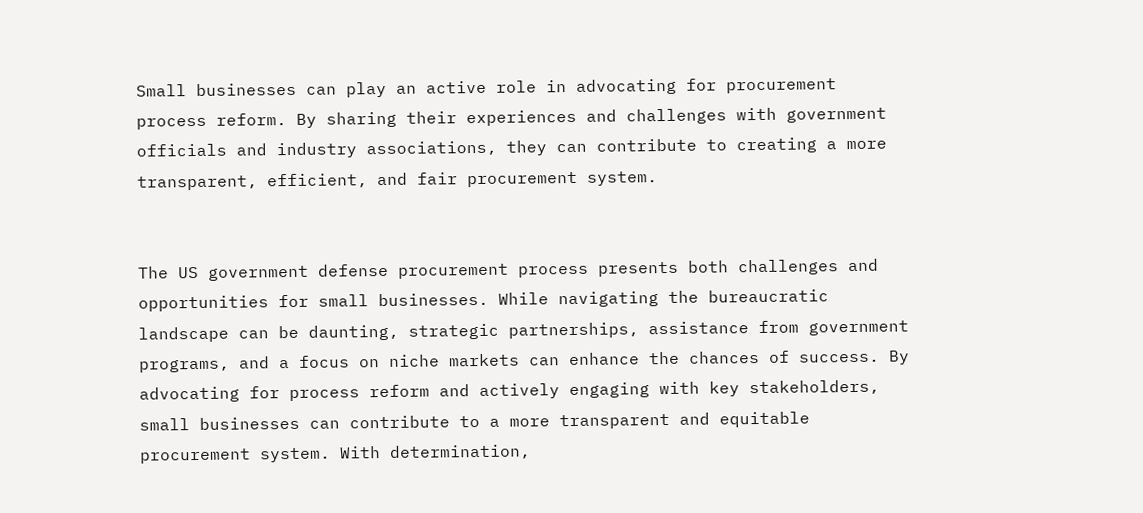Small businesses can play an active role in advocating for procurement process reform. By sharing their experiences and challenges with government officials and industry associations, they can contribute to creating a more transparent, efficient, and fair procurement system.


The US government defense procurement process presents both challenges and opportunities for small businesses. While navigating the bureaucratic landscape can be daunting, strategic partnerships, assistance from government programs, and a focus on niche markets can enhance the chances of success. By advocating for process reform and actively engaging with key stakeholders, small businesses can contribute to a more transparent and equitable procurement system. With determination,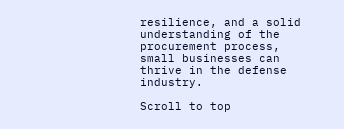resilience, and a solid understanding of the procurement process, small businesses can thrive in the defense industry.

Scroll to top